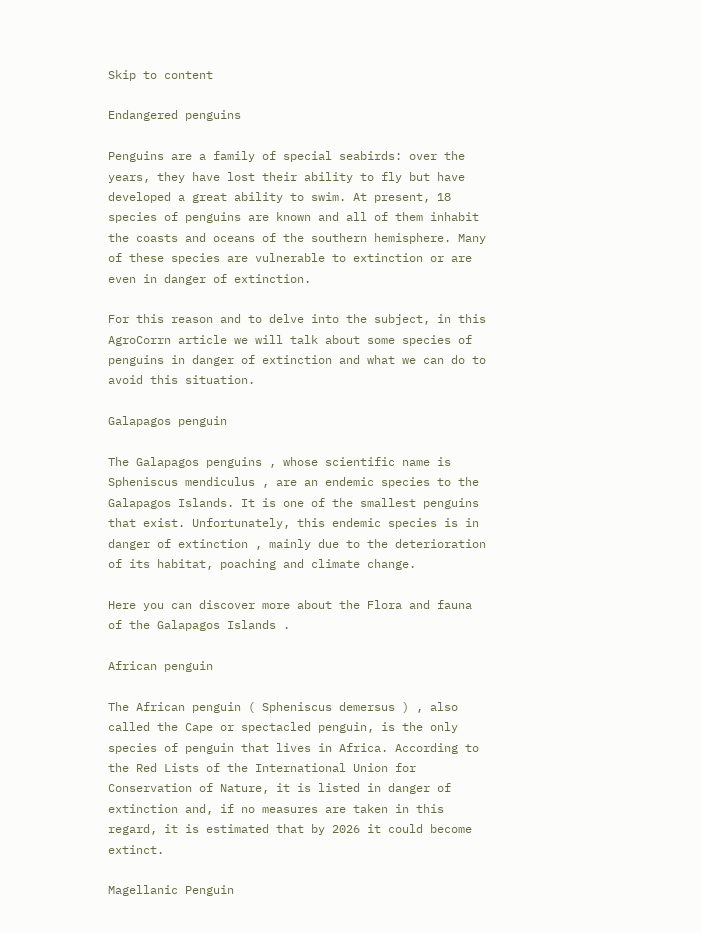Skip to content

Endangered penguins

Penguins are a family of special seabirds: over the years, they have lost their ability to fly but have developed a great ability to swim. At present, 18 species of penguins are known and all of them inhabit the coasts and oceans of the southern hemisphere. Many of these species are vulnerable to extinction or are even in danger of extinction.

For this reason and to delve into the subject, in this AgroCorrn article we will talk about some species of penguins in danger of extinction and what we can do to avoid this situation.

Galapagos penguin

The Galapagos penguins , whose scientific name is Spheniscus mendiculus , are an endemic species to the Galapagos Islands. It is one of the smallest penguins that exist. Unfortunately, this endemic species is in danger of extinction , mainly due to the deterioration of its habitat, poaching and climate change.

Here you can discover more about the Flora and fauna of the Galapagos Islands .

African penguin

The African penguin ( Spheniscus demersus ) , also called the Cape or spectacled penguin, is the only species of penguin that lives in Africa. According to the Red Lists of the International Union for Conservation of Nature, it is listed in danger of extinction and, if no measures are taken in this regard, it is estimated that by 2026 it could become extinct.

Magellanic Penguin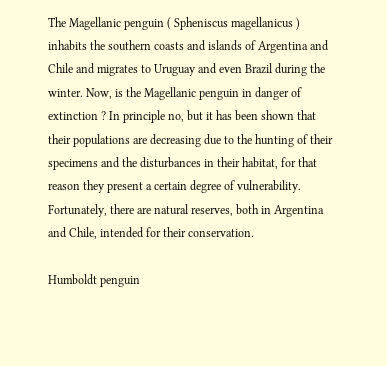The Magellanic penguin ( Spheniscus magellanicus ) inhabits the southern coasts and islands of Argentina and Chile and migrates to Uruguay and even Brazil during the winter. Now, is the Magellanic penguin in danger of extinction ? In principle no, but it has been shown that their populations are decreasing due to the hunting of their specimens and the disturbances in their habitat, for that reason they present a certain degree of vulnerability. Fortunately, there are natural reserves, both in Argentina and Chile, intended for their conservation.

Humboldt penguin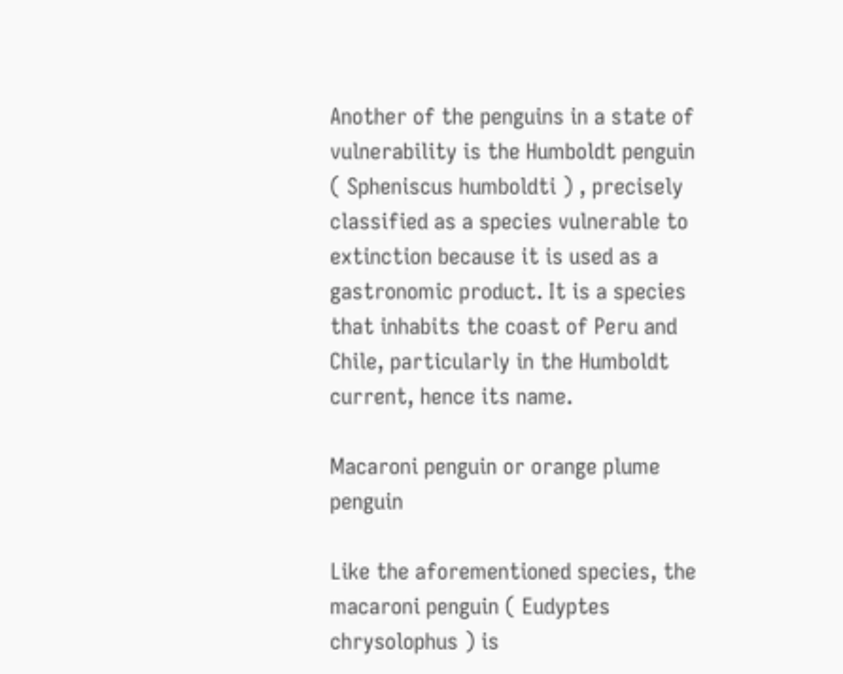Another of the penguins in a state of vulnerability is the Humboldt penguin ( Spheniscus humboldti ) , precisely classified as a species vulnerable to extinction because it is used as a gastronomic product. It is a species that inhabits the coast of Peru and Chile, particularly in the Humboldt current, hence its name.

Macaroni penguin or orange plume penguin

Like the aforementioned species, the macaroni penguin ( Eudyptes chrysolophus ) is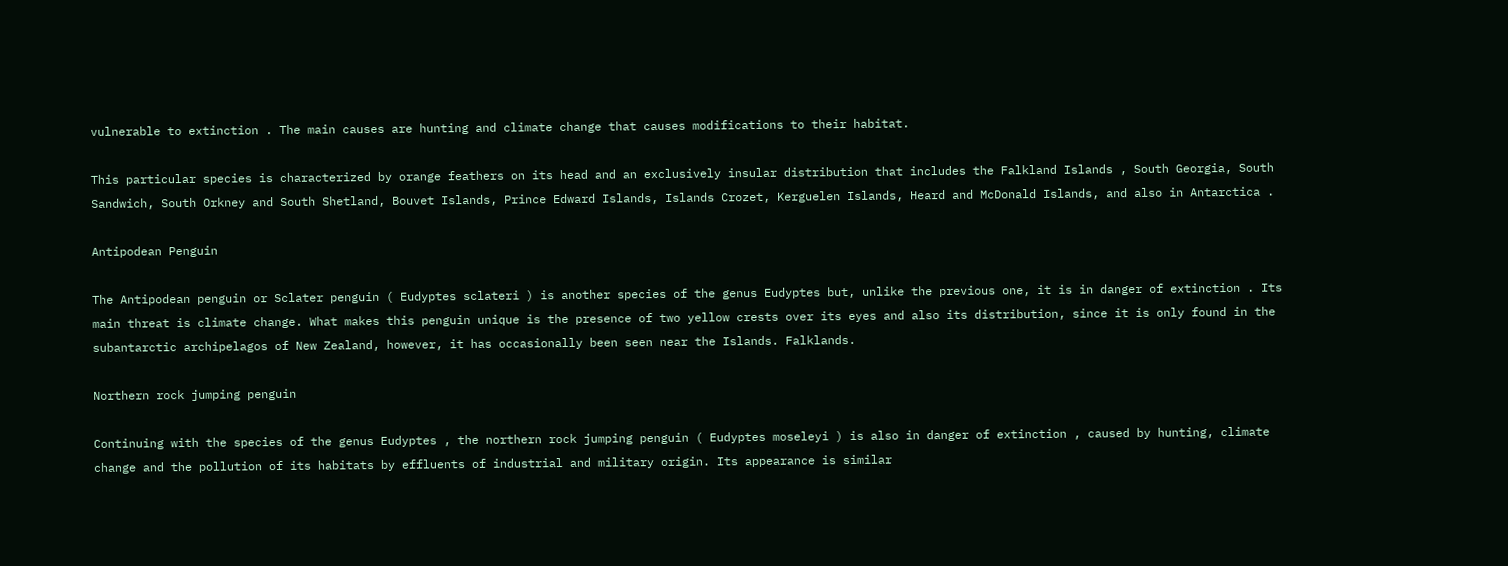vulnerable to extinction . The main causes are hunting and climate change that causes modifications to their habitat.

This particular species is characterized by orange feathers on its head and an exclusively insular distribution that includes the Falkland Islands , South Georgia, South Sandwich, South Orkney and South Shetland, Bouvet Islands, Prince Edward Islands, Islands Crozet, Kerguelen Islands, Heard and McDonald Islands, and also in Antarctica .

Antipodean Penguin

The Antipodean penguin or Sclater penguin ( Eudyptes sclateri ) is another species of the genus Eudyptes but, unlike the previous one, it is in danger of extinction . Its main threat is climate change. What makes this penguin unique is the presence of two yellow crests over its eyes and also its distribution, since it is only found in the subantarctic archipelagos of New Zealand, however, it has occasionally been seen near the Islands. Falklands.

Northern rock jumping penguin

Continuing with the species of the genus Eudyptes , the northern rock jumping penguin ( Eudyptes moseleyi ) is also in danger of extinction , caused by hunting, climate change and the pollution of its habitats by effluents of industrial and military origin. Its appearance is similar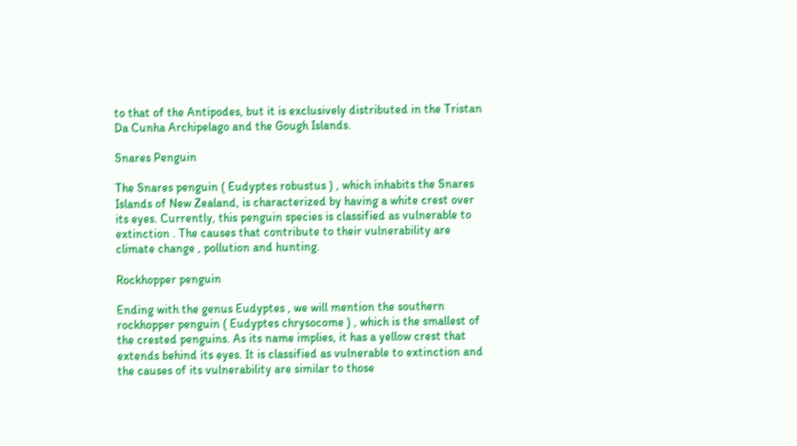to that of the Antipodes, but it is exclusively distributed in the Tristan Da Cunha Archipelago and the Gough Islands.

Snares Penguin

The Snares penguin ( Eudyptes robustus ) , which inhabits the Snares Islands of New Zealand, is characterized by having a white crest over its eyes. Currently, this penguin species is classified as vulnerable to extinction . The causes that contribute to their vulnerability are climate change , pollution and hunting.

Rockhopper penguin

Ending with the genus Eudyptes , we will mention the southern rockhopper penguin ( Eudyptes chrysocome ) , which is the smallest of the crested penguins. As its name implies, it has a yellow crest that extends behind its eyes. It is classified as vulnerable to extinction and the causes of its vulnerability are similar to those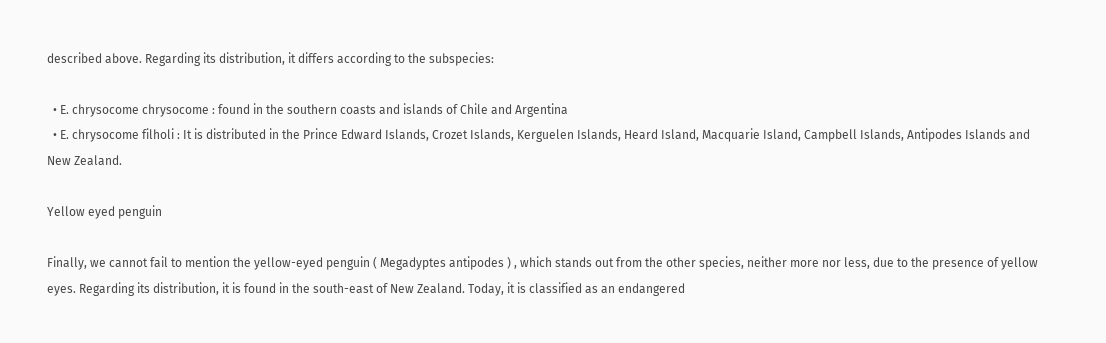described above. Regarding its distribution, it differs according to the subspecies:

  • E. chrysocome chrysocome : found in the southern coasts and islands of Chile and Argentina
  • E. chrysocome filholi : It is distributed in the Prince Edward Islands, Crozet Islands, Kerguelen Islands, Heard Island, Macquarie Island, Campbell Islands, Antipodes Islands and New Zealand.

Yellow eyed penguin

Finally, we cannot fail to mention the yellow-eyed penguin ( Megadyptes antipodes ) , which stands out from the other species, neither more nor less, due to the presence of yellow eyes. Regarding its distribution, it is found in the south-east of New Zealand. Today, it is classified as an endangered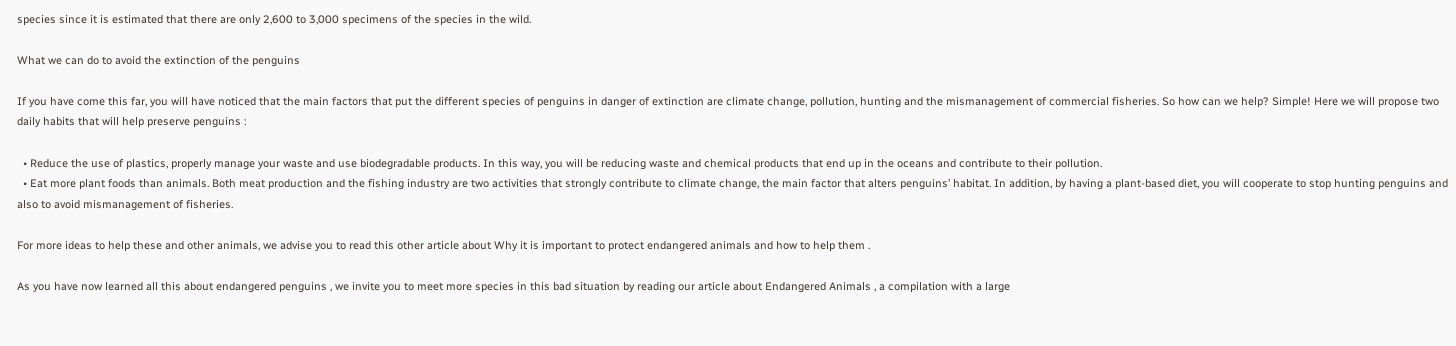species since it is estimated that there are only 2,600 to 3,000 specimens of the species in the wild.

What we can do to avoid the extinction of the penguins

If you have come this far, you will have noticed that the main factors that put the different species of penguins in danger of extinction are climate change, pollution, hunting and the mismanagement of commercial fisheries. So how can we help? Simple! Here we will propose two daily habits that will help preserve penguins :

  • Reduce the use of plastics, properly manage your waste and use biodegradable products. In this way, you will be reducing waste and chemical products that end up in the oceans and contribute to their pollution.
  • Eat more plant foods than animals. Both meat production and the fishing industry are two activities that strongly contribute to climate change, the main factor that alters penguins’ habitat. In addition, by having a plant-based diet, you will cooperate to stop hunting penguins and also to avoid mismanagement of fisheries.

For more ideas to help these and other animals, we advise you to read this other article about Why it is important to protect endangered animals and how to help them .

As you have now learned all this about endangered penguins , we invite you to meet more species in this bad situation by reading our article about Endangered Animals , a compilation with a large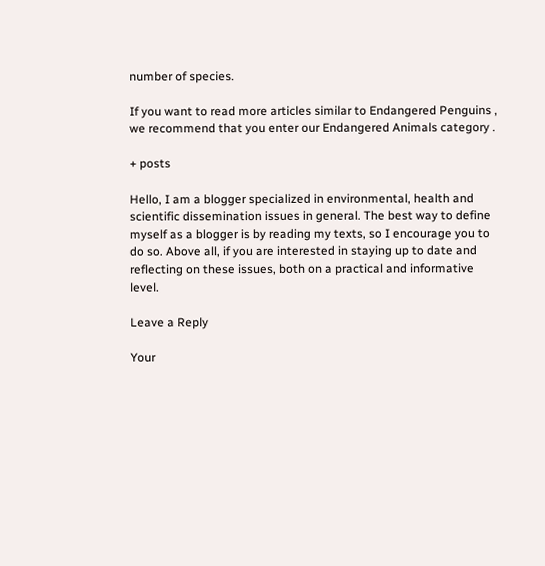number of species.

If you want to read more articles similar to Endangered Penguins , we recommend that you enter our Endangered Animals category .

+ posts

Hello, I am a blogger specialized in environmental, health and scientific dissemination issues in general. The best way to define myself as a blogger is by reading my texts, so I encourage you to do so. Above all, if you are interested in staying up to date and reflecting on these issues, both on a practical and informative level.

Leave a Reply

Your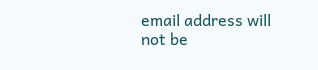email address will not be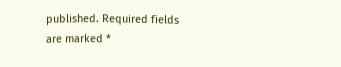published. Required fields are marked *